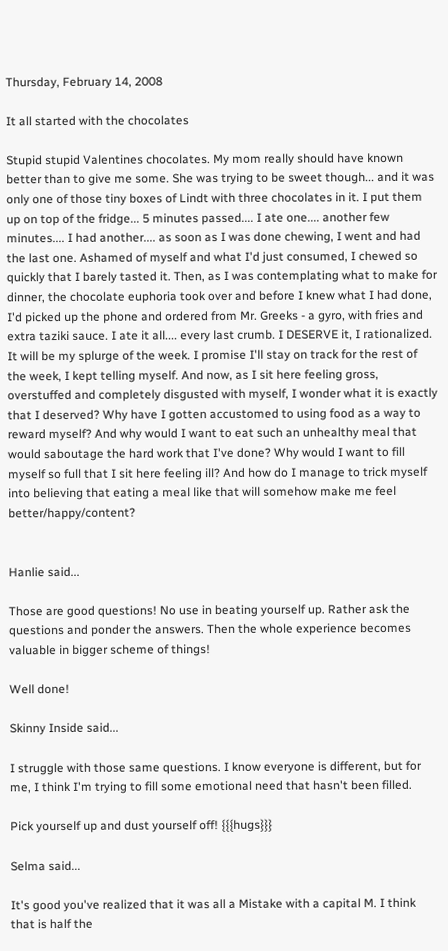Thursday, February 14, 2008

It all started with the chocolates

Stupid stupid Valentines chocolates. My mom really should have known better than to give me some. She was trying to be sweet though... and it was only one of those tiny boxes of Lindt with three chocolates in it. I put them up on top of the fridge... 5 minutes passed.... I ate one.... another few minutes.... I had another.... as soon as I was done chewing, I went and had the last one. Ashamed of myself and what I'd just consumed, I chewed so quickly that I barely tasted it. Then, as I was contemplating what to make for dinner, the chocolate euphoria took over and before I knew what I had done, I'd picked up the phone and ordered from Mr. Greeks - a gyro, with fries and extra taziki sauce. I ate it all.... every last crumb. I DESERVE it, I rationalized. It will be my splurge of the week. I promise I'll stay on track for the rest of the week, I kept telling myself. And now, as I sit here feeling gross, overstuffed and completely disgusted with myself, I wonder what it is exactly that I deserved? Why have I gotten accustomed to using food as a way to reward myself? And why would I want to eat such an unhealthy meal that would saboutage the hard work that I've done? Why would I want to fill myself so full that I sit here feeling ill? And how do I manage to trick myself into believing that eating a meal like that will somehow make me feel better/happy/content?


Hanlie said...

Those are good questions! No use in beating yourself up. Rather ask the questions and ponder the answers. Then the whole experience becomes valuable in bigger scheme of things!

Well done!

Skinny Inside said...

I struggle with those same questions. I know everyone is different, but for me, I think I'm trying to fill some emotional need that hasn't been filled.

Pick yourself up and dust yourself off! {{{hugs}}}

Selma said...

It's good you've realized that it was all a Mistake with a capital M. I think that is half the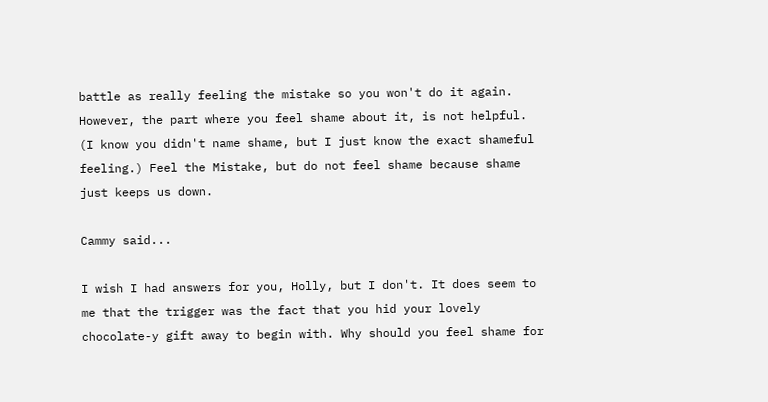battle as really feeling the mistake so you won't do it again. However, the part where you feel shame about it, is not helpful. (I know you didn't name shame, but I just know the exact shameful feeling.) Feel the Mistake, but do not feel shame because shame just keeps us down.

Cammy said...

I wish I had answers for you, Holly, but I don't. It does seem to me that the trigger was the fact that you hid your lovely chocolate-y gift away to begin with. Why should you feel shame for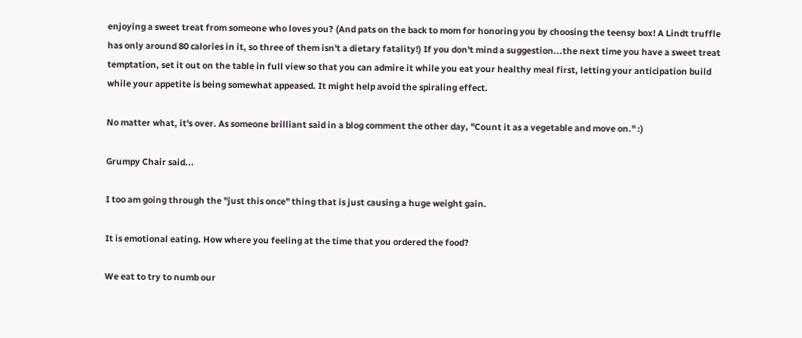enjoying a sweet treat from someone who loves you? (And pats on the back to mom for honoring you by choosing the teensy box! A Lindt truffle has only around 80 calories in it, so three of them isn't a dietary fatality!) If you don't mind a suggestion...the next time you have a sweet treat temptation, set it out on the table in full view so that you can admire it while you eat your healthy meal first, letting your anticipation build while your appetite is being somewhat appeased. It might help avoid the spiraling effect.

No matter what, it's over. As someone brilliant said in a blog comment the other day, "Count it as a vegetable and move on." :)

Grumpy Chair said...

I too am going through the "just this once" thing that is just causing a huge weight gain.

It is emotional eating. How where you feeling at the time that you ordered the food?

We eat to try to numb our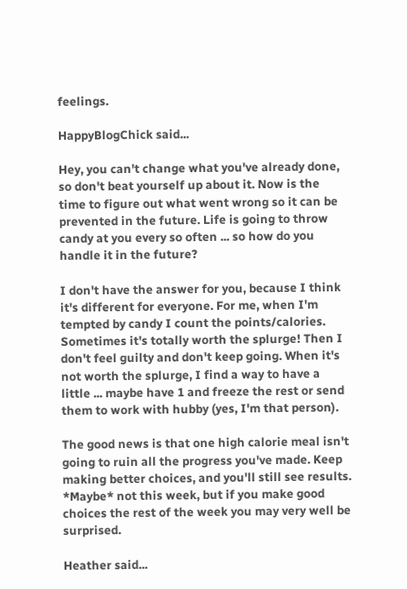feelings.

HappyBlogChick said...

Hey, you can't change what you've already done, so don't beat yourself up about it. Now is the time to figure out what went wrong so it can be prevented in the future. Life is going to throw candy at you every so often ... so how do you handle it in the future?

I don't have the answer for you, because I think it's different for everyone. For me, when I'm tempted by candy I count the points/calories. Sometimes it's totally worth the splurge! Then I don't feel guilty and don't keep going. When it's not worth the splurge, I find a way to have a little ... maybe have 1 and freeze the rest or send them to work with hubby (yes, I'm that person).

The good news is that one high calorie meal isn't going to ruin all the progress you've made. Keep making better choices, and you'll still see results. *Maybe* not this week, but if you make good choices the rest of the week you may very well be surprised.

Heather said...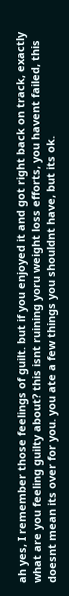ah yes, I remember those feelings of guilt. but if you enjoyed it and got right back on track, exactly what are you feeling guilty about? this isnt ruining yoru weight loss efforts, you havent failed, this doesnt mean its over for you. you ate a few things you shouldnt have, but its ok.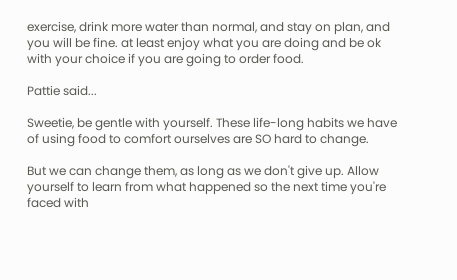exercise, drink more water than normal, and stay on plan, and you will be fine. at least enjoy what you are doing and be ok with your choice if you are going to order food.

Pattie said...

Sweetie, be gentle with yourself. These life-long habits we have of using food to comfort ourselves are SO hard to change.

But we can change them, as long as we don't give up. Allow yourself to learn from what happened so the next time you're faced with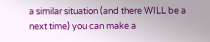a similar situation (and there WILL be a next time) you can make a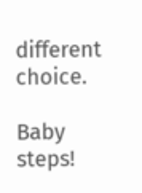different choice.

Baby steps!